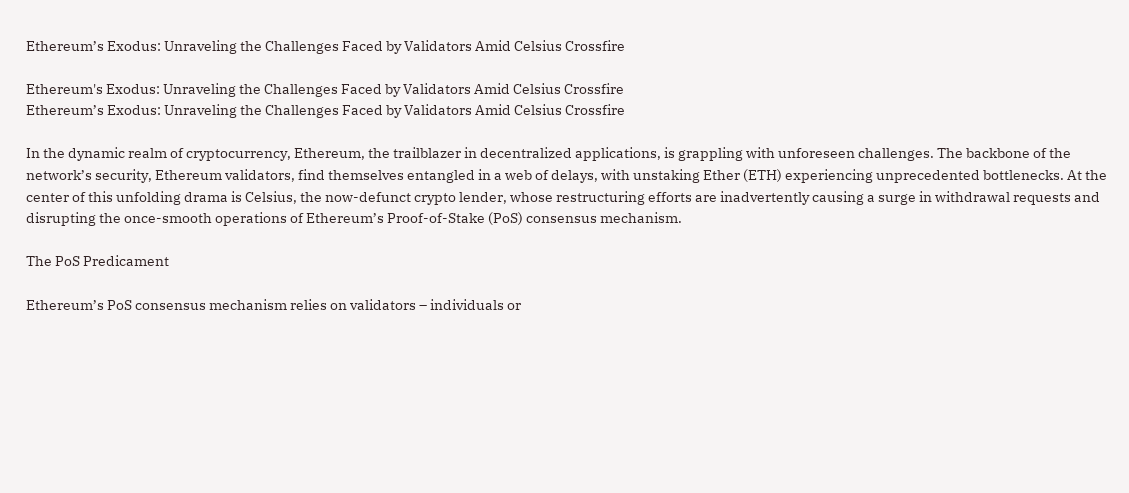Ethereum’s Exodus: Unraveling the Challenges Faced by Validators Amid Celsius Crossfire

Ethereum's Exodus: Unraveling the Challenges Faced by Validators Amid Celsius Crossfire
Ethereum’s Exodus: Unraveling the Challenges Faced by Validators Amid Celsius Crossfire

In the dynamic realm of cryptocurrency, Ethereum, the trailblazer in decentralized applications, is grappling with unforeseen challenges. The backbone of the network’s security, Ethereum validators, find themselves entangled in a web of delays, with unstaking Ether (ETH) experiencing unprecedented bottlenecks. At the center of this unfolding drama is Celsius, the now-defunct crypto lender, whose restructuring efforts are inadvertently causing a surge in withdrawal requests and disrupting the once-smooth operations of Ethereum’s Proof-of-Stake (PoS) consensus mechanism.

The PoS Predicament

Ethereum’s PoS consensus mechanism relies on validators – individuals or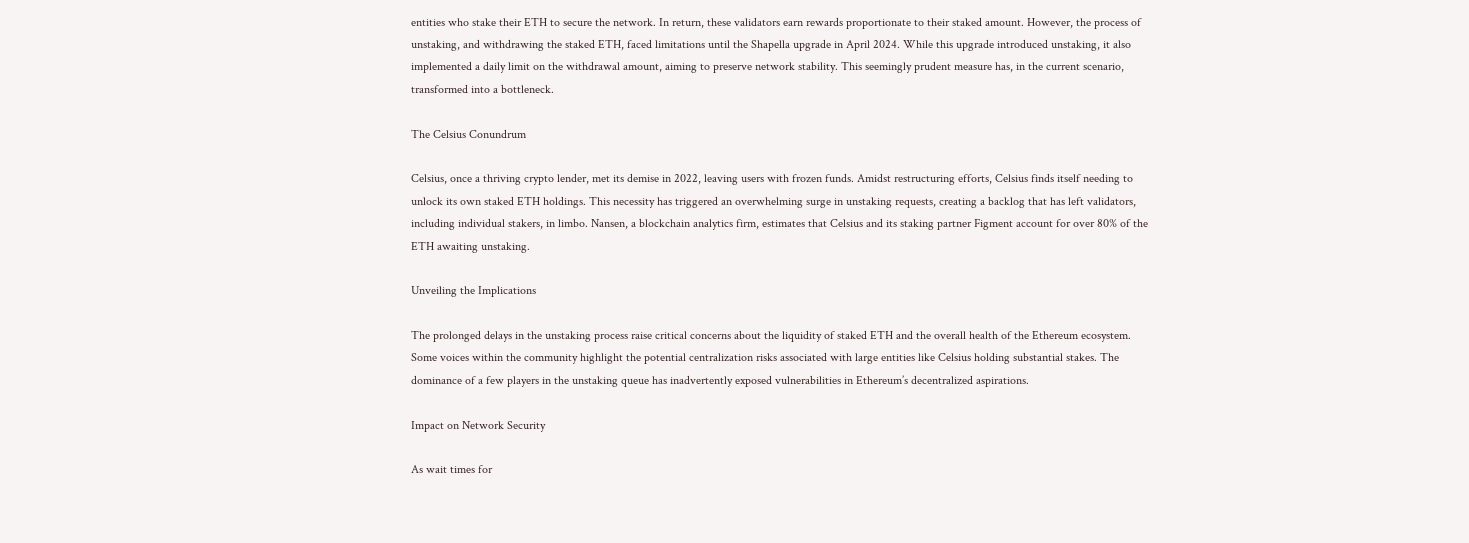entities who stake their ETH to secure the network. In return, these validators earn rewards proportionate to their staked amount. However, the process of unstaking, and withdrawing the staked ETH, faced limitations until the Shapella upgrade in April 2024. While this upgrade introduced unstaking, it also implemented a daily limit on the withdrawal amount, aiming to preserve network stability. This seemingly prudent measure has, in the current scenario, transformed into a bottleneck.

The Celsius Conundrum

Celsius, once a thriving crypto lender, met its demise in 2022, leaving users with frozen funds. Amidst restructuring efforts, Celsius finds itself needing to unlock its own staked ETH holdings. This necessity has triggered an overwhelming surge in unstaking requests, creating a backlog that has left validators, including individual stakers, in limbo. Nansen, a blockchain analytics firm, estimates that Celsius and its staking partner Figment account for over 80% of the ETH awaiting unstaking.

Unveiling the Implications

The prolonged delays in the unstaking process raise critical concerns about the liquidity of staked ETH and the overall health of the Ethereum ecosystem. Some voices within the community highlight the potential centralization risks associated with large entities like Celsius holding substantial stakes. The dominance of a few players in the unstaking queue has inadvertently exposed vulnerabilities in Ethereum’s decentralized aspirations.

Impact on Network Security

As wait times for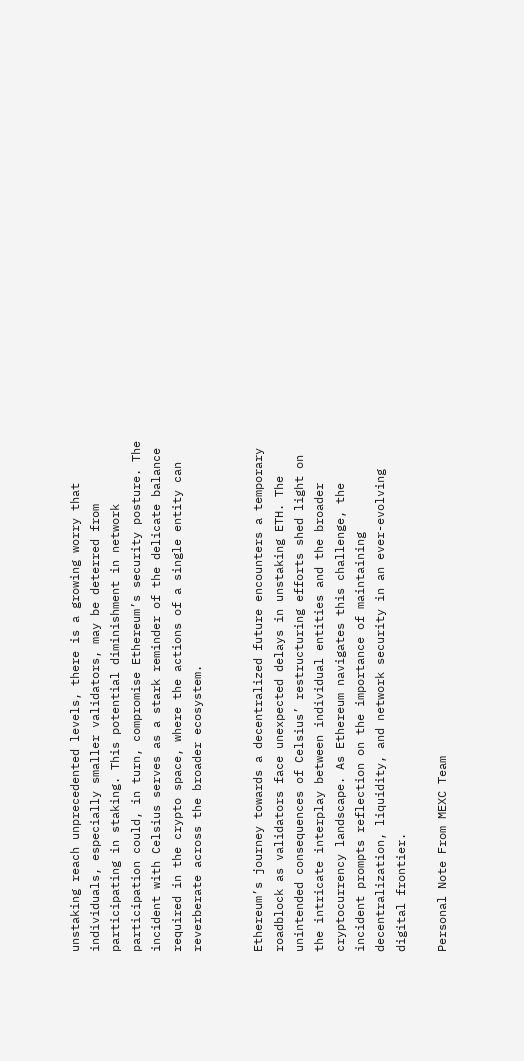unstaking reach unprecedented levels, there is a growing worry that individuals, especially smaller validators, may be deterred from participating in staking. This potential diminishment in network participation could, in turn, compromise Ethereum’s security posture. The incident with Celsius serves as a stark reminder of the delicate balance required in the crypto space, where the actions of a single entity can reverberate across the broader ecosystem.


Ethereum’s journey towards a decentralized future encounters a temporary roadblock as validators face unexpected delays in unstaking ETH. The unintended consequences of Celsius’ restructuring efforts shed light on the intricate interplay between individual entities and the broader cryptocurrency landscape. As Ethereum navigates this challenge, the incident prompts reflection on the importance of maintaining decentralization, liquidity, and network security in an ever-evolving digital frontier.

Personal Note From MEXC Team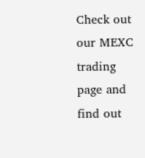Check out our MEXC trading page and find out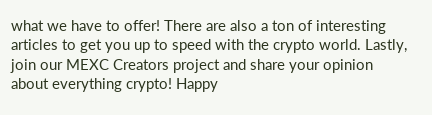what we have to offer! There are also a ton of interesting articles to get you up to speed with the crypto world. Lastly, join our MEXC Creators project and share your opinion about everything crypto! Happy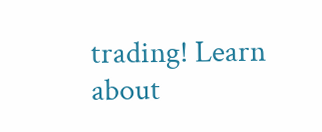trading! Learn about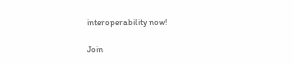interoperability now!

Join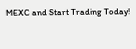MEXC and Start Trading Today!